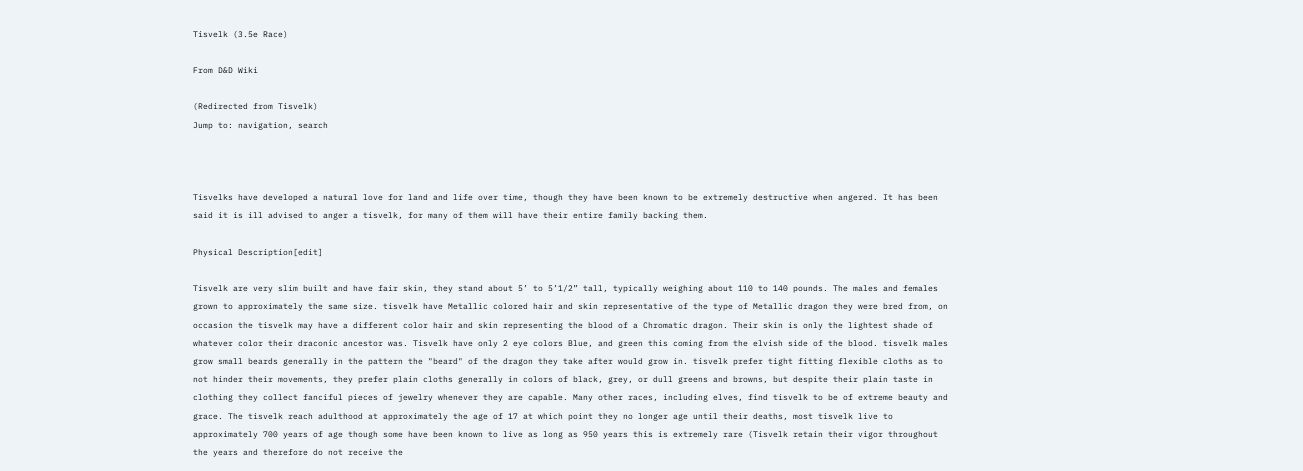Tisvelk (3.5e Race)

From D&D Wiki

(Redirected from Tisvelk)
Jump to: navigation, search



Tisvelks have developed a natural love for land and life over time, though they have been known to be extremely destructive when angered. It has been said it is ill advised to anger a tisvelk, for many of them will have their entire family backing them.

Physical Description[edit]

Tisvelk are very slim built and have fair skin, they stand about 5’ to 5’1/2” tall, typically weighing about 110 to 140 pounds. The males and females grown to approximately the same size. tisvelk have Metallic colored hair and skin representative of the type of Metallic dragon they were bred from, on occasion the tisvelk may have a different color hair and skin representing the blood of a Chromatic dragon. Their skin is only the lightest shade of whatever color their draconic ancestor was. Tisvelk have only 2 eye colors Blue, and green this coming from the elvish side of the blood. tisvelk males grow small beards generally in the pattern the "beard" of the dragon they take after would grow in. tisvelk prefer tight fitting flexible cloths as to not hinder their movements, they prefer plain cloths generally in colors of black, grey, or dull greens and browns, but despite their plain taste in clothing they collect fanciful pieces of jewelry whenever they are capable. Many other races, including elves, find tisvelk to be of extreme beauty and grace. The tisvelk reach adulthood at approximately the age of 17 at which point they no longer age until their deaths, most tisvelk live to approximately 700 years of age though some have been known to live as long as 950 years this is extremely rare (Tisvelk retain their vigor throughout the years and therefore do not receive the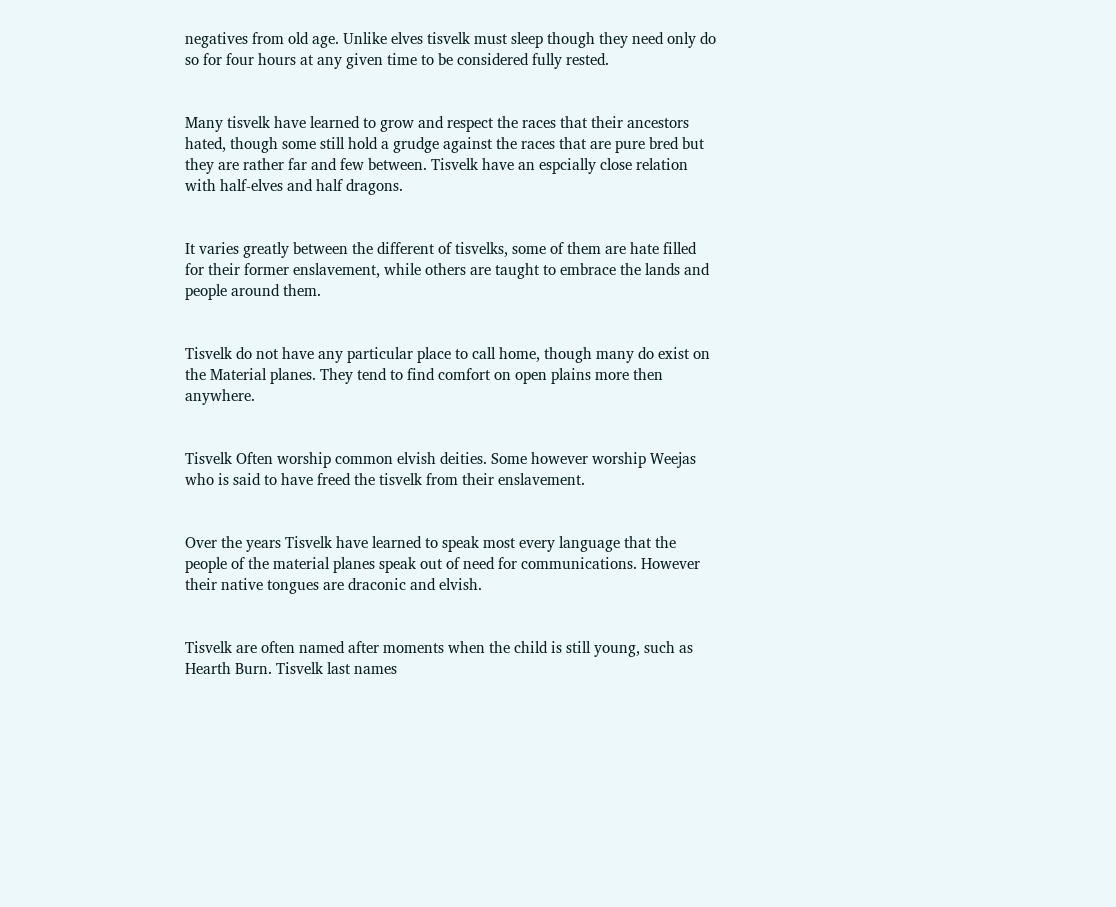negatives from old age. Unlike elves tisvelk must sleep though they need only do so for four hours at any given time to be considered fully rested.


Many tisvelk have learned to grow and respect the races that their ancestors hated, though some still hold a grudge against the races that are pure bred but they are rather far and few between. Tisvelk have an espcially close relation with half-elves and half dragons.


It varies greatly between the different of tisvelks, some of them are hate filled for their former enslavement, while others are taught to embrace the lands and people around them.


Tisvelk do not have any particular place to call home, though many do exist on the Material planes. They tend to find comfort on open plains more then anywhere.


Tisvelk Often worship common elvish deities. Some however worship Weejas who is said to have freed the tisvelk from their enslavement.


Over the years Tisvelk have learned to speak most every language that the people of the material planes speak out of need for communications. However their native tongues are draconic and elvish.


Tisvelk are often named after moments when the child is still young, such as Hearth Burn. Tisvelk last names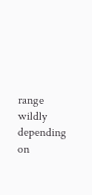range wildly depending on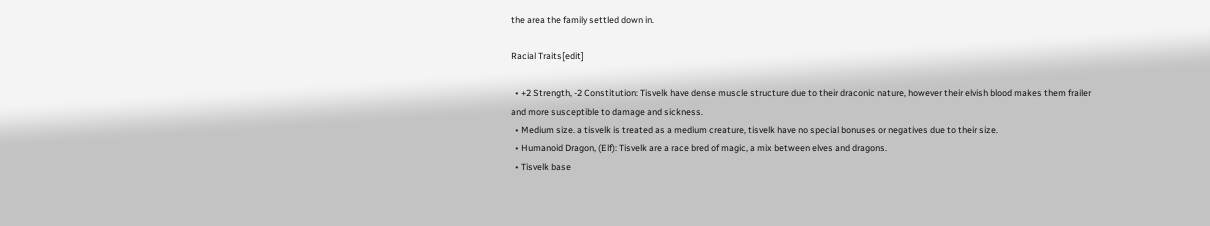the area the family settled down in.

Racial Traits[edit]

  • +2 Strength, -2 Constitution: Tisvelk have dense muscle structure due to their draconic nature, however their elvish blood makes them frailer and more susceptible to damage and sickness.
  • Medium size. a tisvelk is treated as a medium creature, tisvelk have no special bonuses or negatives due to their size.
  • Humanoid Dragon, (Elf): Tisvelk are a race bred of magic, a mix between elves and dragons.
  • Tisvelk base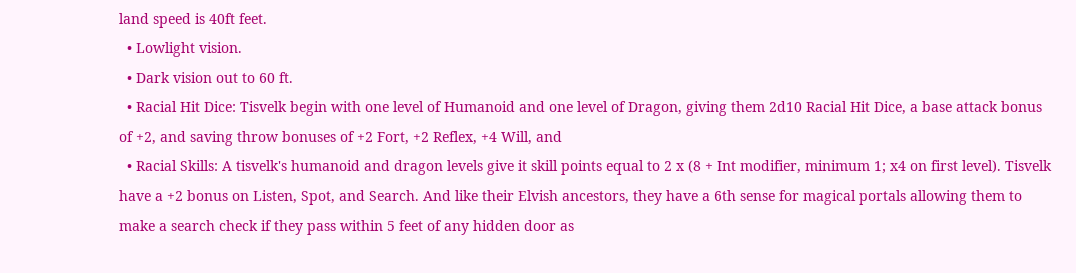land speed is 40ft feet.
  • Lowlight vision.
  • Dark vision out to 60 ft.
  • Racial Hit Dice: Tisvelk begin with one level of Humanoid and one level of Dragon, giving them 2d10 Racial Hit Dice, a base attack bonus of +2, and saving throw bonuses of +2 Fort, +2 Reflex, +4 Will, and
  • Racial Skills: A tisvelk's humanoid and dragon levels give it skill points equal to 2 x (8 + Int modifier, minimum 1; x4 on first level). Tisvelk have a +2 bonus on Listen, Spot, and Search. And like their Elvish ancestors, they have a 6th sense for magical portals allowing them to make a search check if they pass within 5 feet of any hidden door as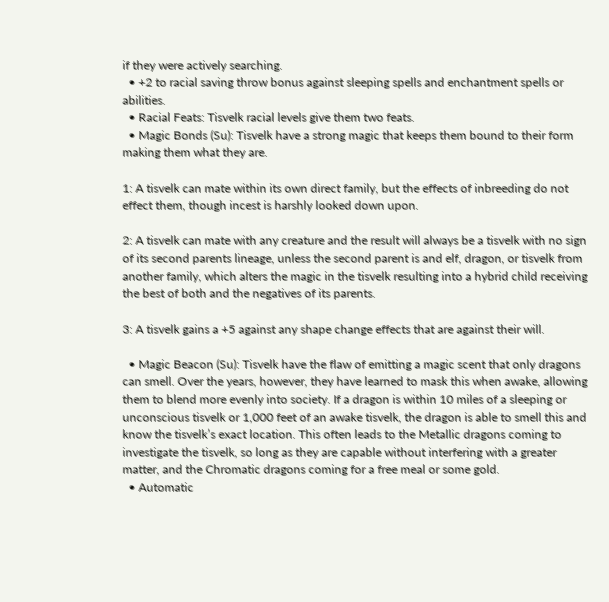if they were actively searching.
  • +2 to racial saving throw bonus against sleeping spells and enchantment spells or abilities.
  • Racial Feats: Tisvelk racial levels give them two feats.
  • Magic Bonds (Su): Tisvelk have a strong magic that keeps them bound to their form making them what they are.

1: A tisvelk can mate within its own direct family, but the effects of inbreeding do not effect them, though incest is harshly looked down upon.

2: A tisvelk can mate with any creature and the result will always be a tisvelk with no sign of its second parents lineage, unless the second parent is and elf, dragon, or tisvelk from another family, which alters the magic in the tisvelk resulting into a hybrid child receiving the best of both and the negatives of its parents.

3: A tisvelk gains a +5 against any shape change effects that are against their will.

  • Magic Beacon (Su): Tisvelk have the flaw of emitting a magic scent that only dragons can smell. Over the years, however, they have learned to mask this when awake, allowing them to blend more evenly into society. If a dragon is within 10 miles of a sleeping or unconscious tisvelk or 1,000 feet of an awake tisvelk, the dragon is able to smell this and know the tisvelk’s exact location. This often leads to the Metallic dragons coming to investigate the tisvelk, so long as they are capable without interfering with a greater matter, and the Chromatic dragons coming for a free meal or some gold.
  • Automatic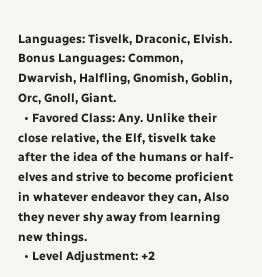Languages: Tisvelk, Draconic, Elvish. Bonus Languages: Common, Dwarvish, Halfling, Gnomish, Goblin, Orc, Gnoll, Giant.
  • Favored Class: Any. Unlike their close relative, the Elf, tisvelk take after the idea of the humans or half-elves and strive to become proficient in whatever endeavor they can, Also they never shy away from learning new things.
  • Level Adjustment: +2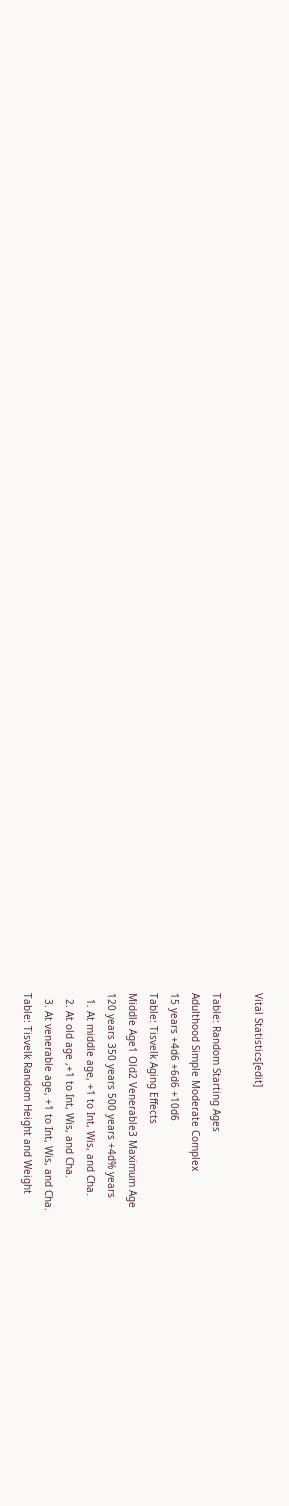Vital Statistics[edit]

Table: Random Starting Ages
Adulthood Simple Moderate Complex
15 years +4d6 +6d6 +10d6
Table: Tisvelk Aging Effects
Middle Age1 Old2 Venerable3 Maximum Age
120 years 350 years 500 years +4d% years
  1. At middle age, +1 to Int, Wis, and Cha.
  2. At old age ,+1 to Int, Wis, and Cha.
  3. At venerable age, +1 to Int, Wis, and Cha.
Table: Tisvelk Random Height and Weight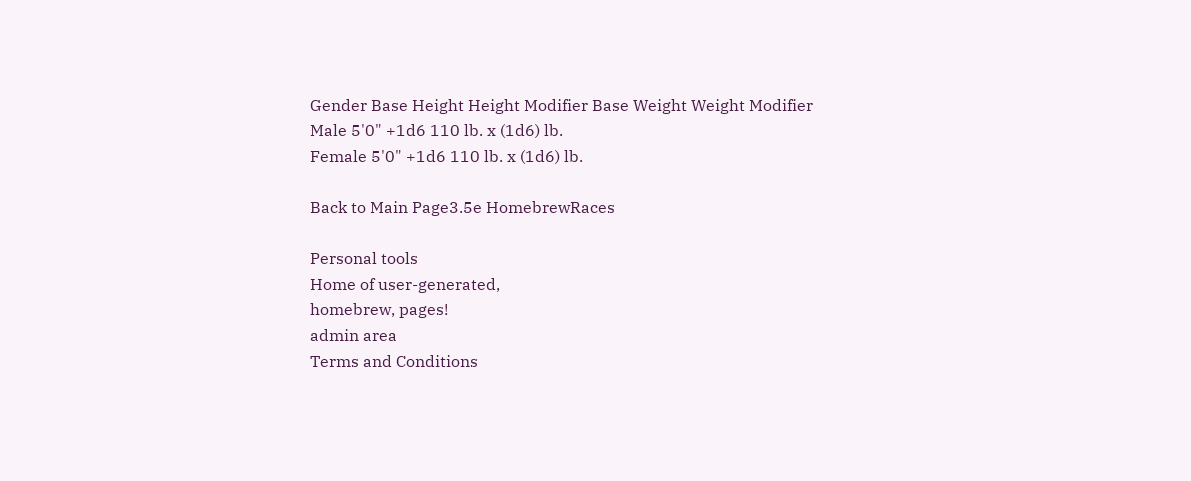Gender Base Height Height Modifier Base Weight Weight Modifier
Male 5'0" +1d6 110 lb. x (1d6) lb.
Female 5'0" +1d6 110 lb. x (1d6) lb.

Back to Main Page3.5e HomebrewRaces

Personal tools
Home of user-generated,
homebrew, pages!
admin area
Terms and Conditions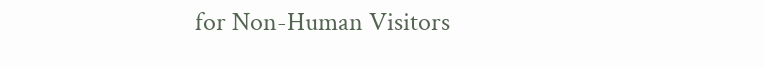for Non-Human Visitors